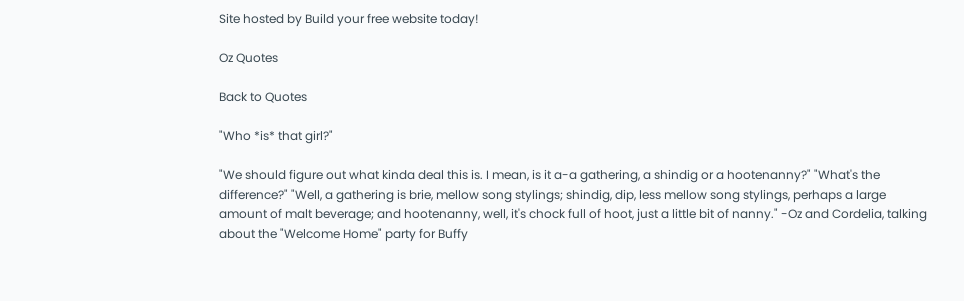Site hosted by Build your free website today!

Oz Quotes

Back to Quotes

"Who *is* that girl?"

"We should figure out what kinda deal this is. I mean, is it a-a gathering, a shindig or a hootenanny?" "What's the difference?" "Well, a gathering is brie, mellow song stylings; shindig, dip, less mellow song stylings, perhaps a large amount of malt beverage; and hootenanny, well, it's chock full of hoot, just a little bit of nanny." -Oz and Cordelia, talking about the "Welcome Home" party for Buffy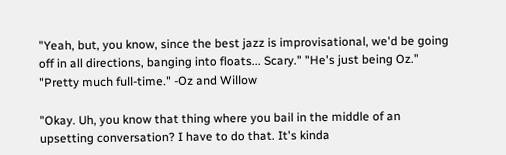"Yeah, but, you know, since the best jazz is improvisational, we'd be going off in all directions, banging into floats... Scary." "He's just being Oz." "Pretty much full-time." -Oz and Willow

"Okay. Uh, you know that thing where you bail in the middle of an upsetting conversation? I have to do that. It's kinda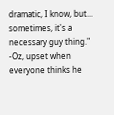dramatic, I know, but... sometimes, it's a necessary guy thing." -Oz, upset when everyone thinks he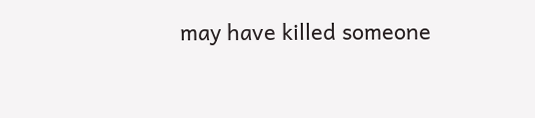may have killed someone